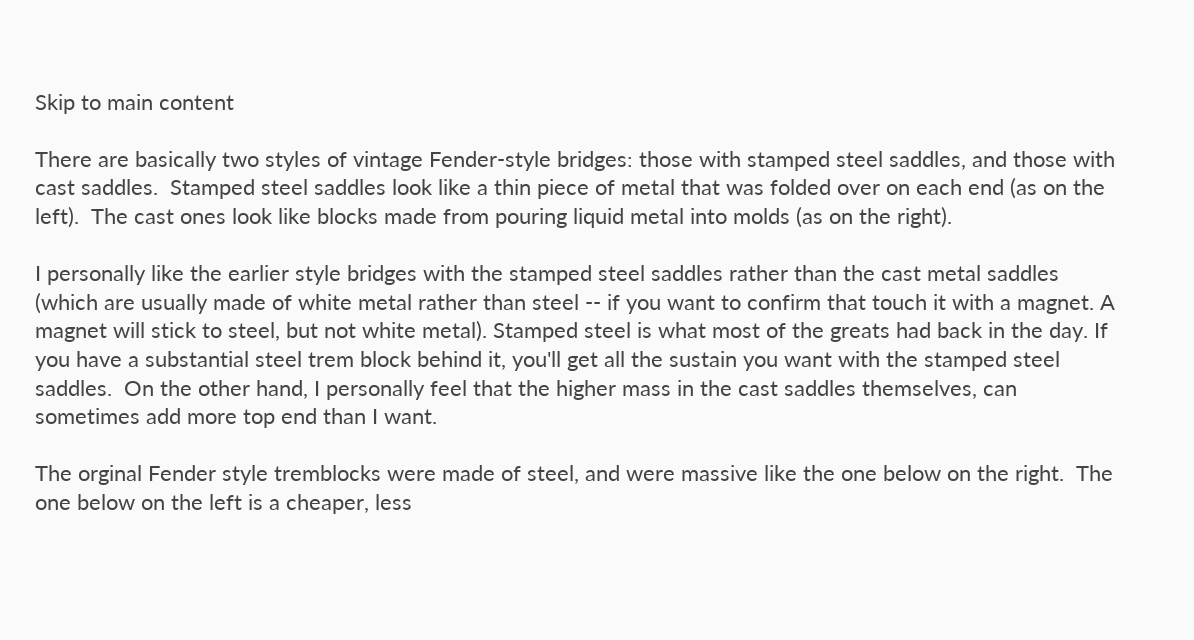Skip to main content

There are basically two styles of vintage Fender-style bridges: those with stamped steel saddles, and those with cast saddles.  Stamped steel saddles look like a thin piece of metal that was folded over on each end (as on the left).  The cast ones look like blocks made from pouring liquid metal into molds (as on the right).

I personally like the earlier style bridges with the stamped steel saddles rather than the cast metal saddles (which are usually made of white metal rather than steel -- if you want to confirm that touch it with a magnet. A magnet will stick to steel, but not white metal). Stamped steel is what most of the greats had back in the day. If you have a substantial steel trem block behind it, you'll get all the sustain you want with the stamped steel saddles.  On the other hand, I personally feel that the higher mass in the cast saddles themselves, can sometimes add more top end than I want.

The orginal Fender style tremblocks were made of steel, and were massive like the one below on the right.  The one below on the left is a cheaper, less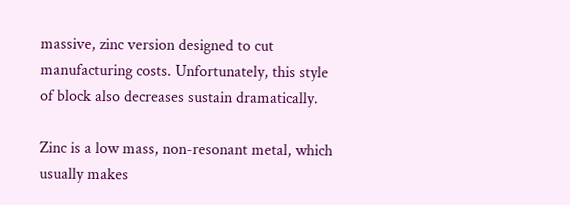massive, zinc version designed to cut manufacturing costs. Unfortunately, this style of block also decreases sustain dramatically.

Zinc is a low mass, non-resonant metal, which usually makes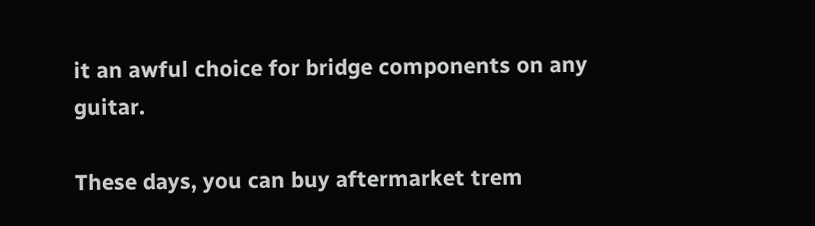it an awful choice for bridge components on any guitar.

These days, you can buy aftermarket trem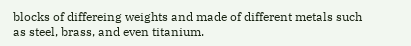blocks of differeing weights and made of different metals such as steel, brass, and even titanium.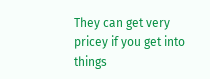They can get very pricey if you get into things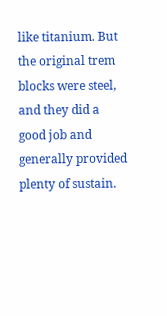like titanium. But the original trem blocks were steel, and they did a good job and generally provided plenty of sustain.